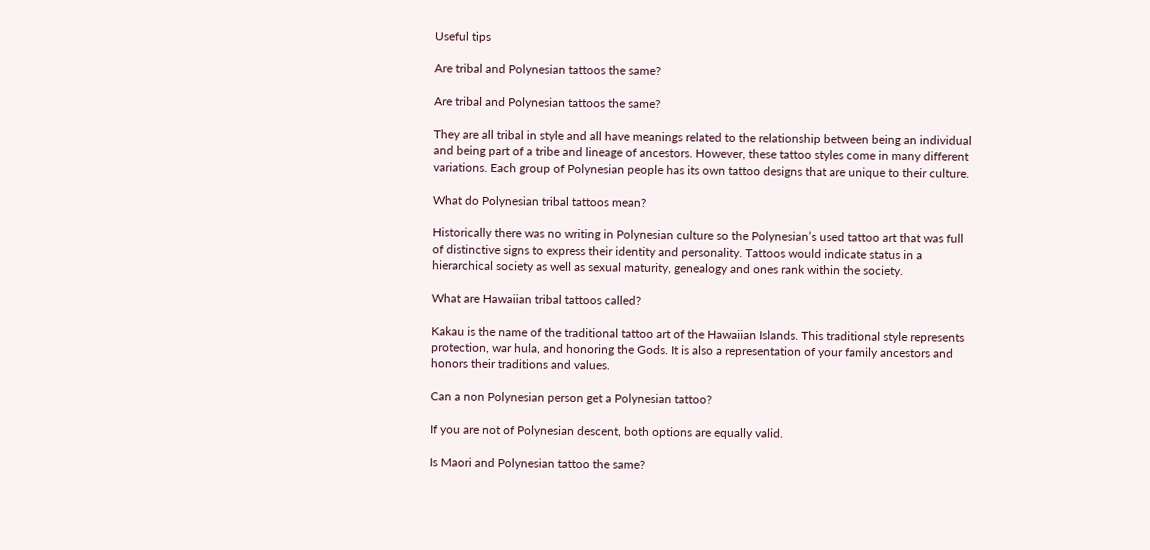Useful tips

Are tribal and Polynesian tattoos the same?

Are tribal and Polynesian tattoos the same?

They are all tribal in style and all have meanings related to the relationship between being an individual and being part of a tribe and lineage of ancestors. However, these tattoo styles come in many different variations. Each group of Polynesian people has its own tattoo designs that are unique to their culture.

What do Polynesian tribal tattoos mean?

Historically there was no writing in Polynesian culture so the Polynesian’s used tattoo art that was full of distinctive signs to express their identity and personality. Tattoos would indicate status in a hierarchical society as well as sexual maturity, genealogy and ones rank within the society.

What are Hawaiian tribal tattoos called?

Kakau is the name of the traditional tattoo art of the Hawaiian Islands. This traditional style represents protection, war hula, and honoring the Gods. It is also a representation of your family ancestors and honors their traditions and values.

Can a non Polynesian person get a Polynesian tattoo?

If you are not of Polynesian descent, both options are equally valid.

Is Maori and Polynesian tattoo the same?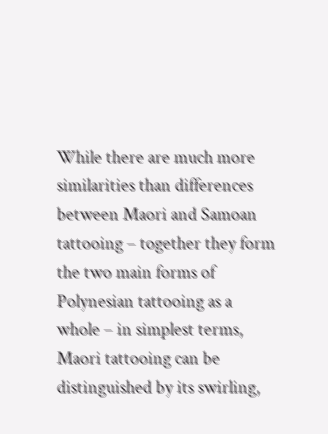While there are much more similarities than differences between Maori and Samoan tattooing – together they form the two main forms of Polynesian tattooing as a whole – in simplest terms, Maori tattooing can be distinguished by its swirling,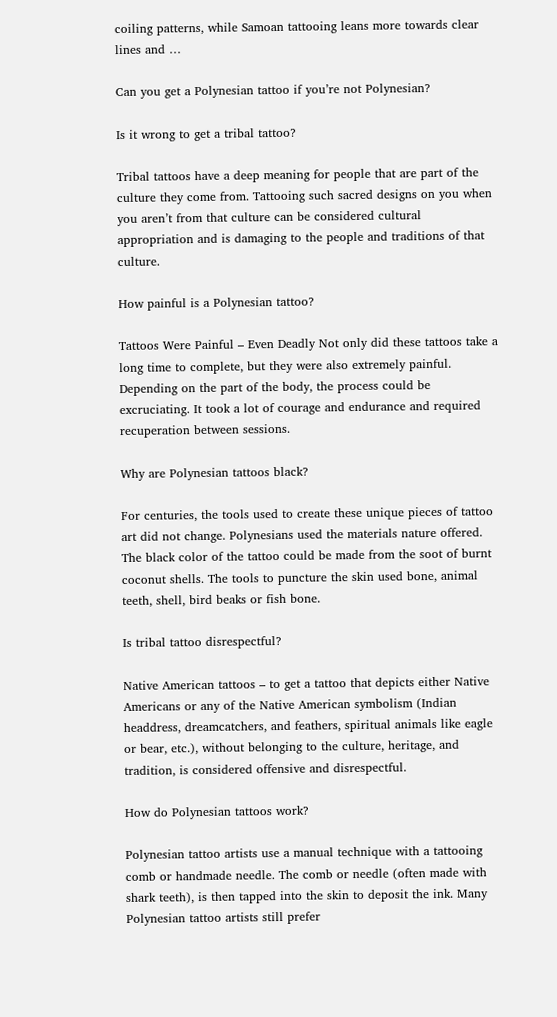coiling patterns, while Samoan tattooing leans more towards clear lines and …

Can you get a Polynesian tattoo if you’re not Polynesian?

Is it wrong to get a tribal tattoo?

Tribal tattoos have a deep meaning for people that are part of the culture they come from. Tattooing such sacred designs on you when you aren’t from that culture can be considered cultural appropriation and is damaging to the people and traditions of that culture.

How painful is a Polynesian tattoo?

Tattoos Were Painful – Even Deadly Not only did these tattoos take a long time to complete, but they were also extremely painful. Depending on the part of the body, the process could be excruciating. It took a lot of courage and endurance and required recuperation between sessions.

Why are Polynesian tattoos black?

For centuries, the tools used to create these unique pieces of tattoo art did not change. Polynesians used the materials nature offered. The black color of the tattoo could be made from the soot of burnt coconut shells. The tools to puncture the skin used bone, animal teeth, shell, bird beaks or fish bone.

Is tribal tattoo disrespectful?

Native American tattoos – to get a tattoo that depicts either Native Americans or any of the Native American symbolism (Indian headdress, dreamcatchers, and feathers, spiritual animals like eagle or bear, etc.), without belonging to the culture, heritage, and tradition, is considered offensive and disrespectful.

How do Polynesian tattoos work?

Polynesian tattoo artists use a manual technique with a tattooing comb or handmade needle. The comb or needle (often made with shark teeth), is then tapped into the skin to deposit the ink. Many Polynesian tattoo artists still prefer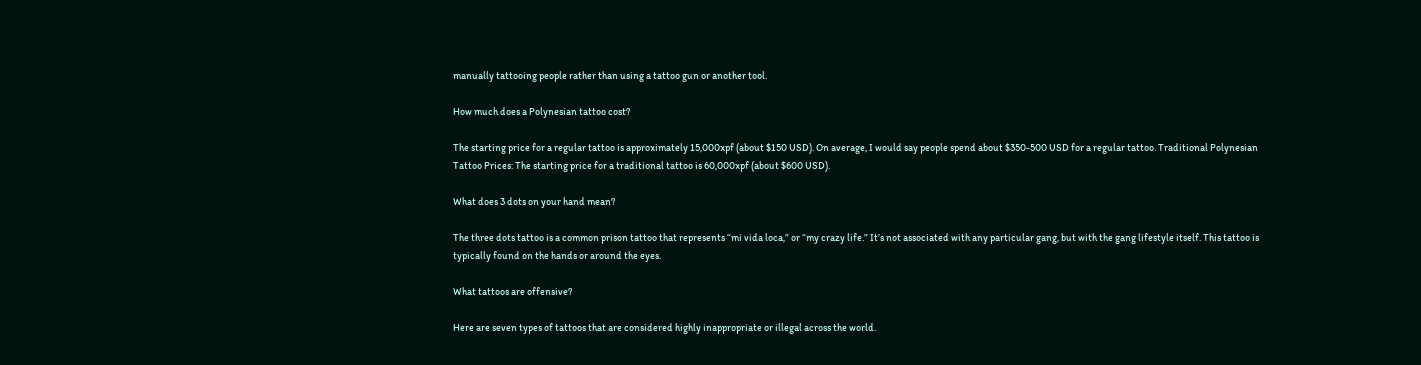manually tattooing people rather than using a tattoo gun or another tool.

How much does a Polynesian tattoo cost?

The starting price for a regular tattoo is approximately 15,000xpf (about $150 USD). On average, I would say people spend about $350-500 USD for a regular tattoo. Traditional Polynesian Tattoo Prices: The starting price for a traditional tattoo is 60,000xpf (about $600 USD).

What does 3 dots on your hand mean?

The three dots tattoo is a common prison tattoo that represents “mi vida loca,” or “my crazy life.” It’s not associated with any particular gang, but with the gang lifestyle itself. This tattoo is typically found on the hands or around the eyes.

What tattoos are offensive?

Here are seven types of tattoos that are considered highly inappropriate or illegal across the world.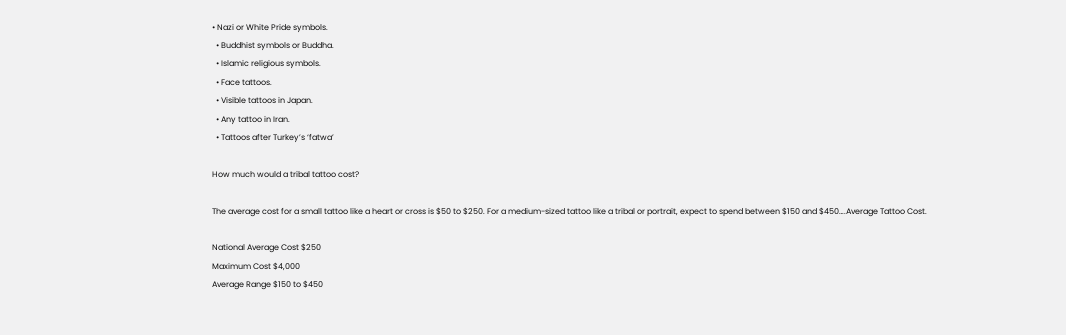• Nazi or White Pride symbols.
  • Buddhist symbols or Buddha.
  • Islamic religious symbols.
  • Face tattoos.
  • Visible tattoos in Japan.
  • Any tattoo in Iran.
  • Tattoos after Turkey’s ‘fatwa’

How much would a tribal tattoo cost?

The average cost for a small tattoo like a heart or cross is $50 to $250. For a medium-sized tattoo like a tribal or portrait, expect to spend between $150 and $450….Average Tattoo Cost.

National Average Cost $250
Maximum Cost $4,000
Average Range $150 to $450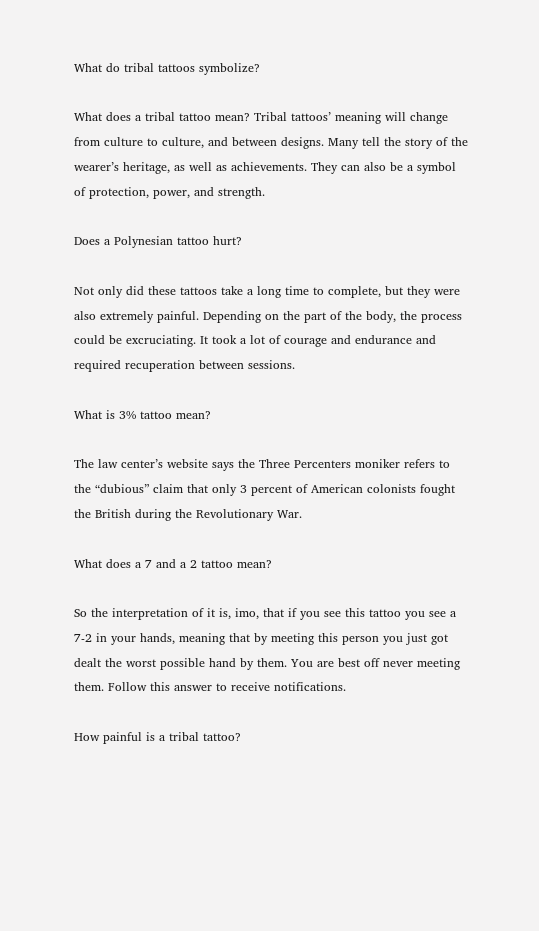What do tribal tattoos symbolize?

What does a tribal tattoo mean? Tribal tattoos’ meaning will change from culture to culture, and between designs. Many tell the story of the wearer’s heritage, as well as achievements. They can also be a symbol of protection, power, and strength.

Does a Polynesian tattoo hurt?

Not only did these tattoos take a long time to complete, but they were also extremely painful. Depending on the part of the body, the process could be excruciating. It took a lot of courage and endurance and required recuperation between sessions.

What is 3% tattoo mean?

The law center’s website says the Three Percenters moniker refers to the “dubious” claim that only 3 percent of American colonists fought the British during the Revolutionary War.

What does a 7 and a 2 tattoo mean?

So the interpretation of it is, imo, that if you see this tattoo you see a 7-2 in your hands, meaning that by meeting this person you just got dealt the worst possible hand by them. You are best off never meeting them. Follow this answer to receive notifications.

How painful is a tribal tattoo?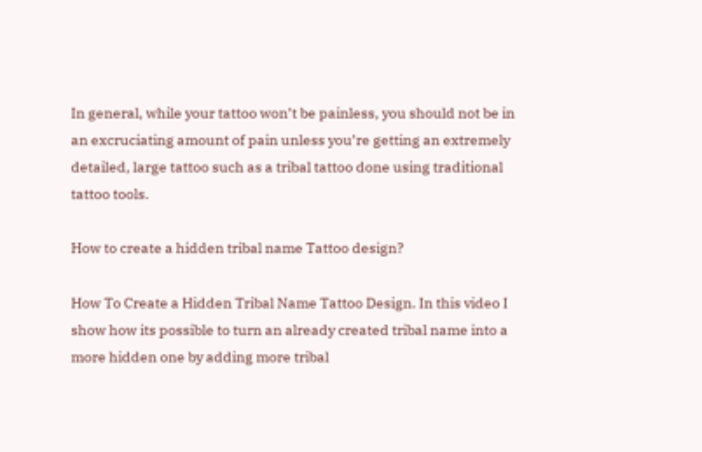In general, while your tattoo won’t be painless, you should not be in an excruciating amount of pain unless you’re getting an extremely detailed, large tattoo such as a tribal tattoo done using traditional tattoo tools.

How to create a hidden tribal name Tattoo design?

How To Create a Hidden Tribal Name Tattoo Design. In this video I show how its possible to turn an already created tribal name into a more hidden one by adding more tribal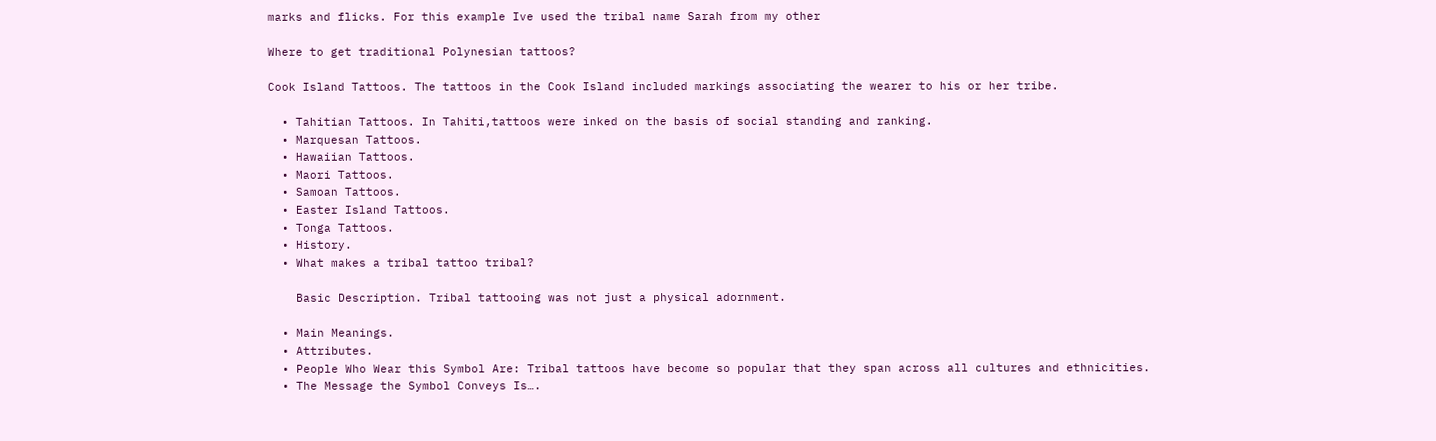marks and flicks. For this example Ive used the tribal name Sarah from my other

Where to get traditional Polynesian tattoos?

Cook Island Tattoos. The tattoos in the Cook Island included markings associating the wearer to his or her tribe.

  • Tahitian Tattoos. In Tahiti,tattoos were inked on the basis of social standing and ranking.
  • Marquesan Tattoos.
  • Hawaiian Tattoos.
  • Maori Tattoos.
  • Samoan Tattoos.
  • Easter Island Tattoos.
  • Tonga Tattoos.
  • History.
  • What makes a tribal tattoo tribal?

    Basic Description. Tribal tattooing was not just a physical adornment.

  • Main Meanings.
  • Attributes.
  • People Who Wear this Symbol Are: Tribal tattoos have become so popular that they span across all cultures and ethnicities.
  • The Message the Symbol Conveys Is….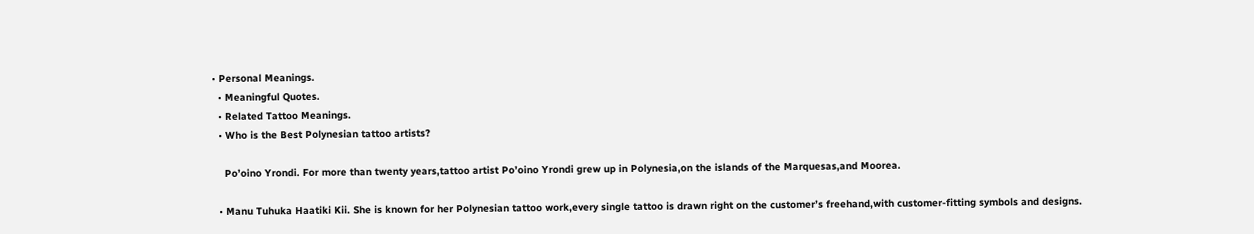• Personal Meanings.
  • Meaningful Quotes.
  • Related Tattoo Meanings.
  • Who is the Best Polynesian tattoo artists?

    Po’oino Yrondi. For more than twenty years,tattoo artist Po’oino Yrondi grew up in Polynesia,on the islands of the Marquesas,and Moorea.

  • Manu Tuhuka Haatiki Kii. She is known for her Polynesian tattoo work,every single tattoo is drawn right on the customer’s freehand,with customer-fitting symbols and designs.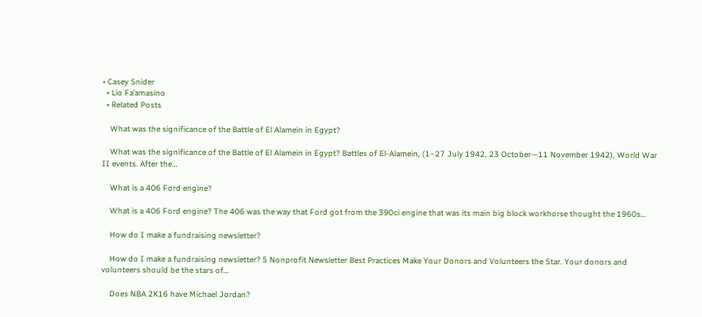• Casey Snider
  • Lio Fa’amasino
  • Related Posts

    What was the significance of the Battle of El Alamein in Egypt?

    What was the significance of the Battle of El Alamein in Egypt? Battles of El-Alamein, (1–27 July 1942, 23 October—11 November 1942), World War II events. After the…

    What is a 406 Ford engine?

    What is a 406 Ford engine? The 406 was the way that Ford got from the 390ci engine that was its main big block workhorse thought the 1960s…

    How do I make a fundraising newsletter?

    How do I make a fundraising newsletter? 5 Nonprofit Newsletter Best Practices Make Your Donors and Volunteers the Star. Your donors and volunteers should be the stars of…

    Does NBA 2K16 have Michael Jordan?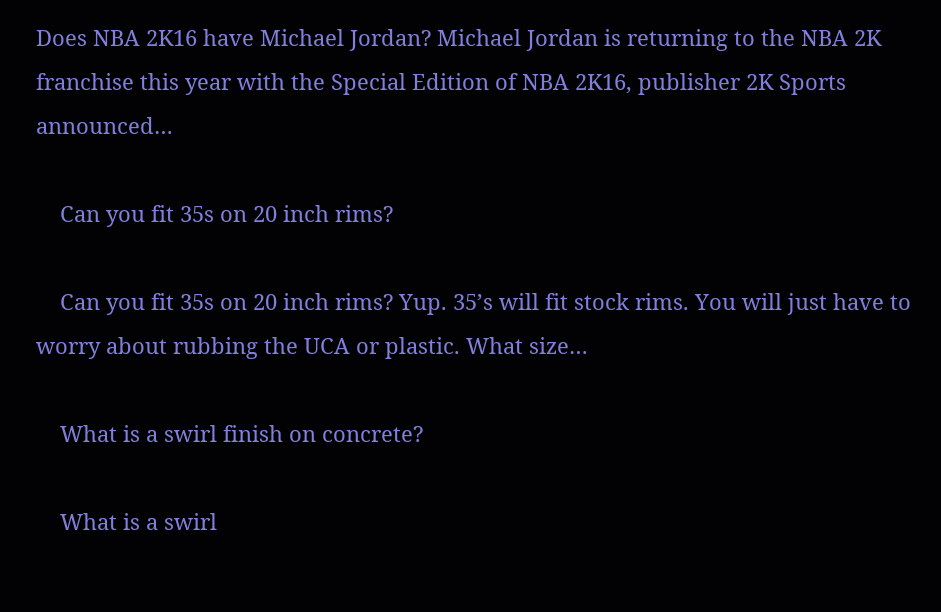Does NBA 2K16 have Michael Jordan? Michael Jordan is returning to the NBA 2K franchise this year with the Special Edition of NBA 2K16, publisher 2K Sports announced…

    Can you fit 35s on 20 inch rims?

    Can you fit 35s on 20 inch rims? Yup. 35’s will fit stock rims. You will just have to worry about rubbing the UCA or plastic. What size…

    What is a swirl finish on concrete?

    What is a swirl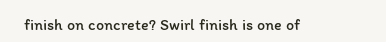finish on concrete? Swirl finish is one of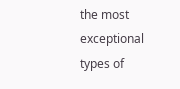the most exceptional types of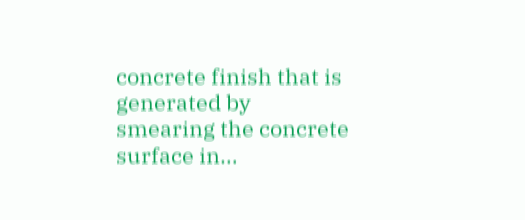concrete finish that is generated by smearing the concrete surface in…